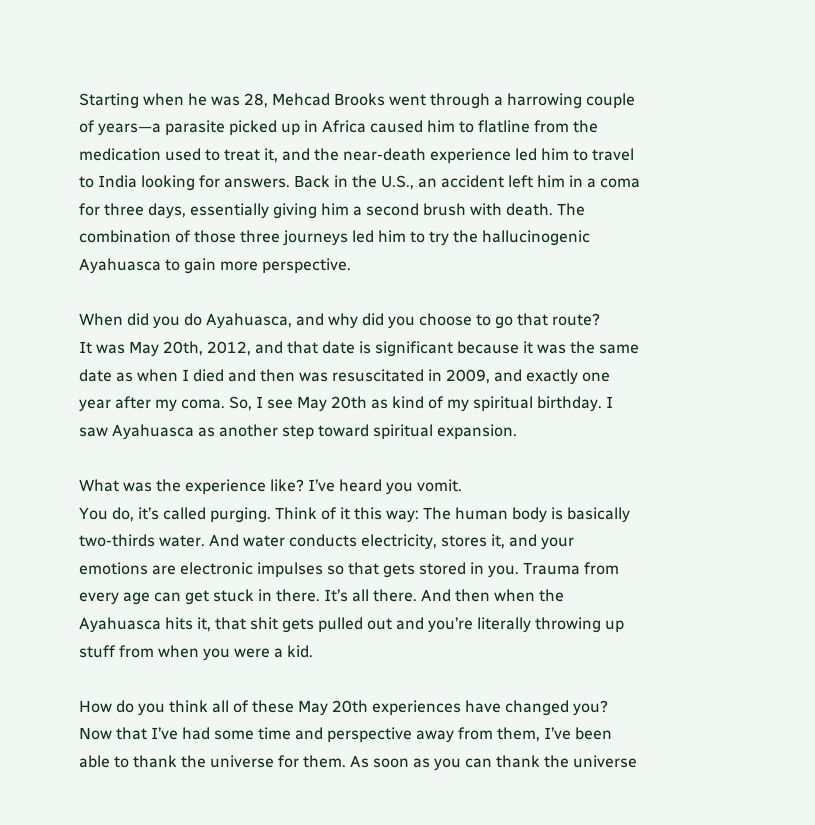Starting when he was 28, Mehcad Brooks went through a harrowing couple of years—a parasite picked up in Africa caused him to flatline from the medication used to treat it, and the near-death experience led him to travel to India looking for answers. Back in the U.S., an accident left him in a coma for three days, essentially giving him a second brush with death. The combination of those three journeys led him to try the hallucinogenic Ayahuasca to gain more perspective.

When did you do Ayahuasca, and why did you choose to go that route?
It was May 20th, 2012, and that date is significant because it was the same date as when I died and then was resuscitated in 2009, and exactly one year after my coma. So, I see May 20th as kind of my spiritual birthday. I saw Ayahuasca as another step toward spiritual expansion.

What was the experience like? I’ve heard you vomit.
You do, it’s called purging. Think of it this way: The human body is basically two-thirds water. And water conducts electricity, stores it, and your emotions are electronic impulses so that gets stored in you. Trauma from every age can get stuck in there. It’s all there. And then when the Ayahuasca hits it, that shit gets pulled out and you’re literally throwing up stuff from when you were a kid.

How do you think all of these May 20th experiences have changed you?
Now that I’ve had some time and perspective away from them, I’ve been able to thank the universe for them. As soon as you can thank the universe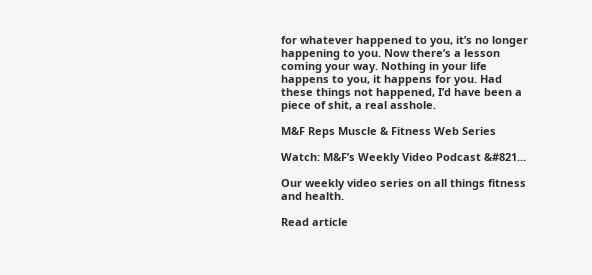for whatever happened to you, it’s no longer happening to you. Now there’s a lesson coming your way. Nothing in your life happens to you, it happens for you. Had these things not happened, I’d have been a piece of shit, a real asshole.

M&F Reps Muscle & Fitness Web Series

Watch: M&F’s Weekly Video Podcast &#821...

Our weekly video series on all things fitness and health.

Read article